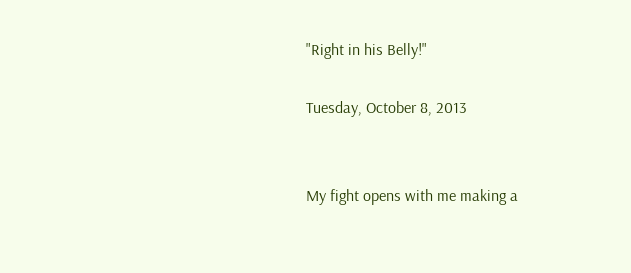"Right in his Belly!"

Tuesday, October 8, 2013


My fight opens with me making a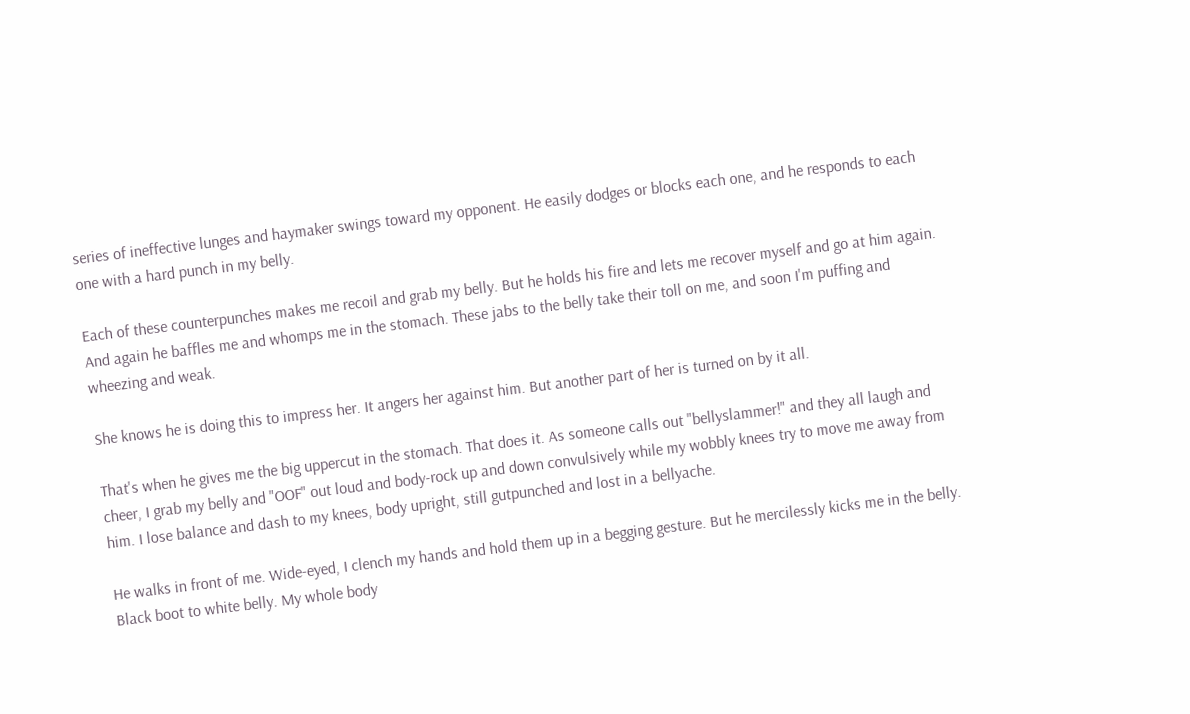series of ineffective lunges and haymaker swings toward my opponent. He easily dodges or blocks each one, and he responds to each one with a hard punch in my belly.

Each of these counterpunches makes me recoil and grab my belly. But he holds his fire and lets me recover myself and go at him again. And again he baffles me and whomps me in the stomach. These jabs to the belly take their toll on me, and soon I'm puffing and wheezing and weak.

She knows he is doing this to impress her. It angers her against him. But another part of her is turned on by it all.

That's when he gives me the big uppercut in the stomach. That does it. As someone calls out "bellyslammer!" and they all laugh and cheer, I grab my belly and "OOF" out loud and body-rock up and down convulsively while my wobbly knees try to move me away from him. I lose balance and dash to my knees, body upright, still gutpunched and lost in a bellyache.

He walks in front of me. Wide-eyed, I clench my hands and hold them up in a begging gesture. But he mercilessly kicks me in the belly. Black boot to white belly. My whole body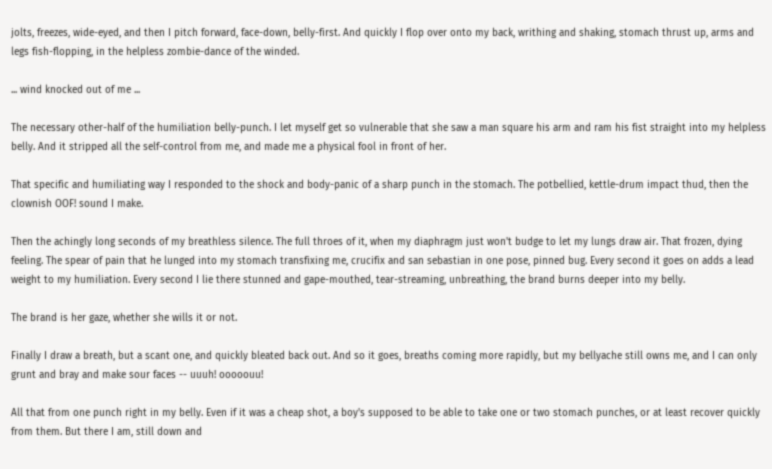jolts, freezes, wide-eyed, and then I pitch forward, face-down, belly-first. And quickly I flop over onto my back, writhing and shaking, stomach thrust up, arms and legs fish-flopping, in the helpless zombie-dance of the winded.

... wind knocked out of me ...

The necessary other-half of the humiliation belly-punch. I let myself get so vulnerable that she saw a man square his arm and ram his fist straight into my helpless belly. And it stripped all the self-control from me, and made me a physical fool in front of her.

That specific and humiliating way I responded to the shock and body-panic of a sharp punch in the stomach. The potbellied, kettle-drum impact thud, then the clownish OOF! sound I make.

Then the achingly long seconds of my breathless silence. The full throes of it, when my diaphragm just won't budge to let my lungs draw air. That frozen, dying feeling. The spear of pain that he lunged into my stomach transfixing me, crucifix and san sebastian in one pose, pinned bug. Every second it goes on adds a lead weight to my humiliation. Every second I lie there stunned and gape-mouthed, tear-streaming, unbreathing, the brand burns deeper into my belly.

The brand is her gaze, whether she wills it or not.

Finally I draw a breath, but a scant one, and quickly bleated back out. And so it goes, breaths coming more rapidly, but my bellyache still owns me, and I can only grunt and bray and make sour faces -- uuuh! ooooouu!

All that from one punch right in my belly. Even if it was a cheap shot, a boy's supposed to be able to take one or two stomach punches, or at least recover quickly from them. But there I am, still down and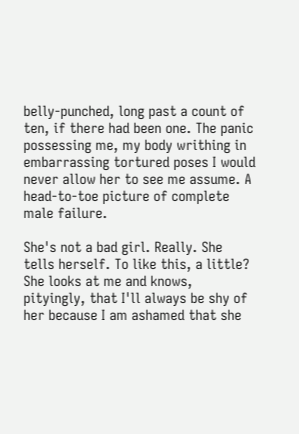belly-punched, long past a count of ten, if there had been one. The panic possessing me, my body writhing in embarrassing tortured poses I would never allow her to see me assume. A head-to-toe picture of complete male failure.

She's not a bad girl. Really. She tells herself. To like this, a little? She looks at me and knows, pityingly, that I'll always be shy of her because I am ashamed that she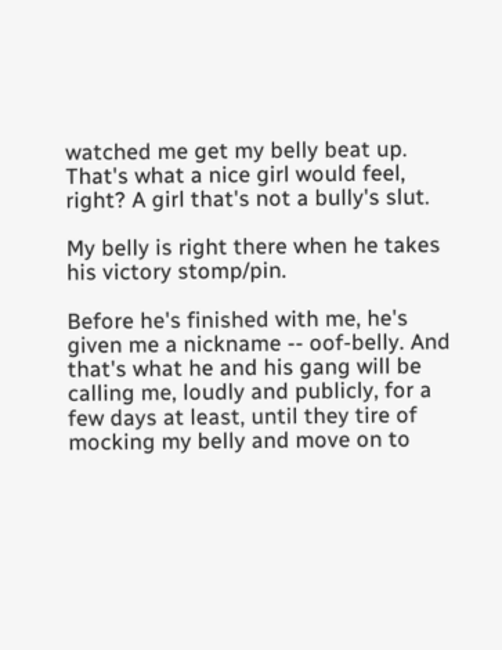watched me get my belly beat up. That's what a nice girl would feel, right? A girl that's not a bully's slut.

My belly is right there when he takes his victory stomp/pin.

Before he's finished with me, he's given me a nickname -- oof-belly. And that's what he and his gang will be calling me, loudly and publicly, for a few days at least, until they tire of mocking my belly and move on to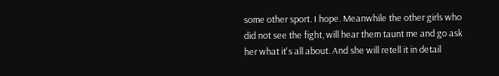some other sport. I hope. Meanwhile the other girls who did not see the fight, will hear them taunt me and go ask her what it's all about. And she will retell it in detail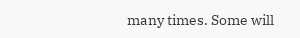many times. Some will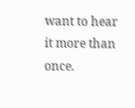want to hear it more than once.